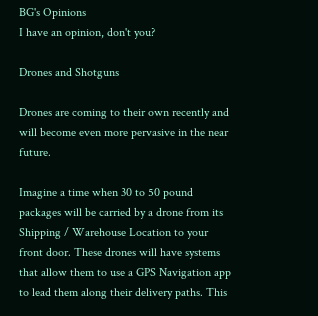BG's Opinions
I have an opinion, don't you?

Drones and Shotguns

Drones are coming to their own recently and will become even more pervasive in the near future.

Imagine a time when 30 to 50 pound packages will be carried by a drone from its Shipping / Warehouse Location to your front door. These drones will have systems that allow them to use a GPS Navigation app to lead them along their delivery paths. This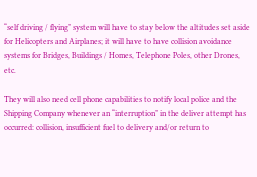“self driving / flying” system will have to stay below the altitudes set aside for Helicopters and Airplanes; it will have to have collision avoidance systems for Bridges, Buildings / Homes, Telephone Poles, other Drones, etc.

They will also need cell phone capabilities to notify local police and the Shipping Company whenever an “interruption” in the deliver attempt has occurred: collision, insufficient fuel to delivery and/or return to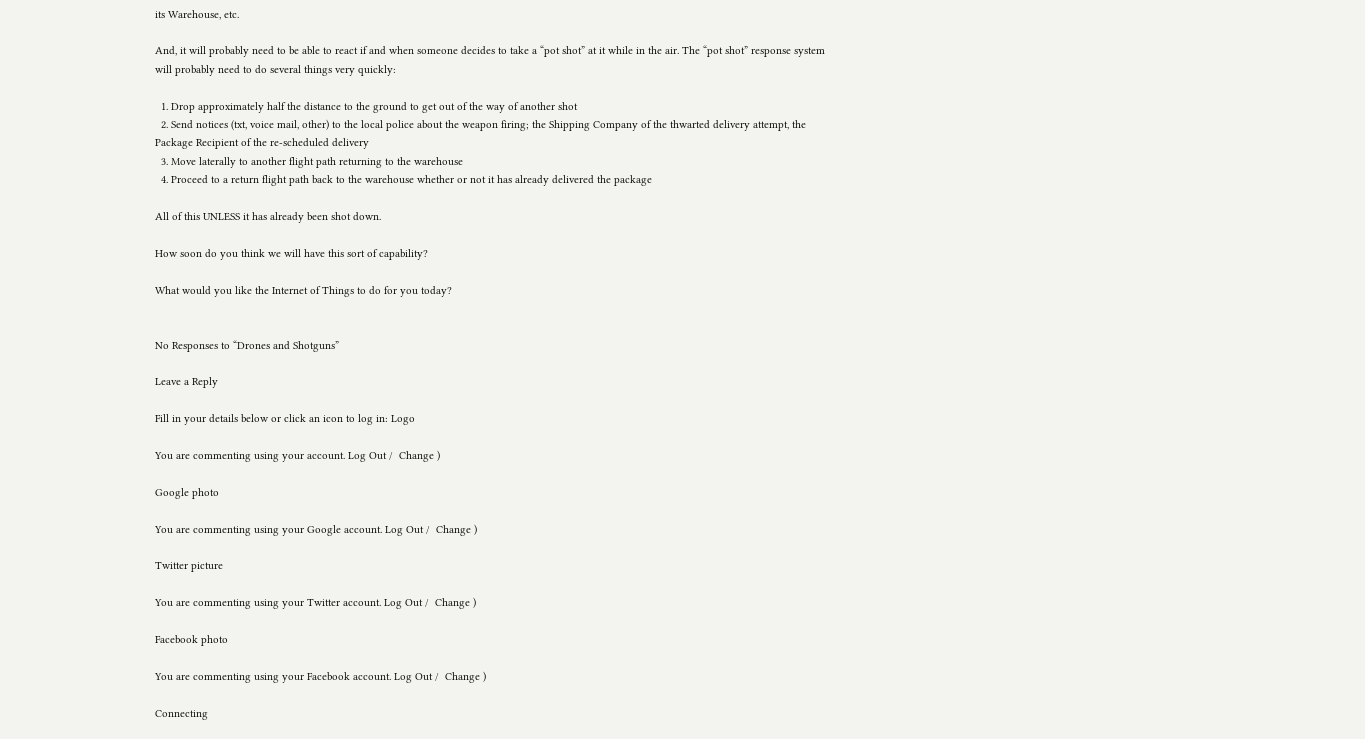its Warehouse, etc.

And, it will probably need to be able to react if and when someone decides to take a “pot shot” at it while in the air. The “pot shot” response system will probably need to do several things very quickly:

  1. Drop approximately half the distance to the ground to get out of the way of another shot
  2. Send notices (txt, voice mail, other) to the local police about the weapon firing; the Shipping Company of the thwarted delivery attempt, the Package Recipient of the re-scheduled delivery
  3. Move laterally to another flight path returning to the warehouse
  4. Proceed to a return flight path back to the warehouse whether or not it has already delivered the package

All of this UNLESS it has already been shot down.

How soon do you think we will have this sort of capability?

What would you like the Internet of Things to do for you today?


No Responses to “Drones and Shotguns”

Leave a Reply

Fill in your details below or click an icon to log in: Logo

You are commenting using your account. Log Out /  Change )

Google photo

You are commenting using your Google account. Log Out /  Change )

Twitter picture

You are commenting using your Twitter account. Log Out /  Change )

Facebook photo

You are commenting using your Facebook account. Log Out /  Change )

Connecting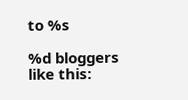to %s

%d bloggers like this: